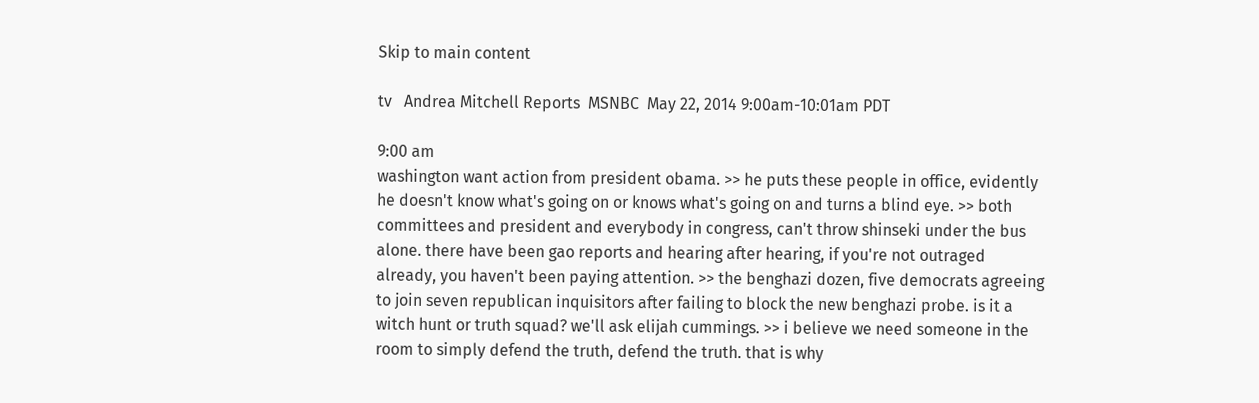Skip to main content

tv   Andrea Mitchell Reports  MSNBC  May 22, 2014 9:00am-10:01am PDT

9:00 am
washington want action from president obama. >> he puts these people in office, evidently he doesn't know what's going on or knows what's going on and turns a blind eye. >> both committees and president and everybody in congress, can't throw shinseki under the bus alone. there have been gao reports and hearing after hearing, if you're not outraged already, you haven't been paying attention. >> the benghazi dozen, five democrats agreeing to join seven republican inquisitors after failing to block the new benghazi probe. is it a witch hunt or truth squad? we'll ask elijah cummings. >> i believe we need someone in the room to simply defend the truth, defend the truth. that is why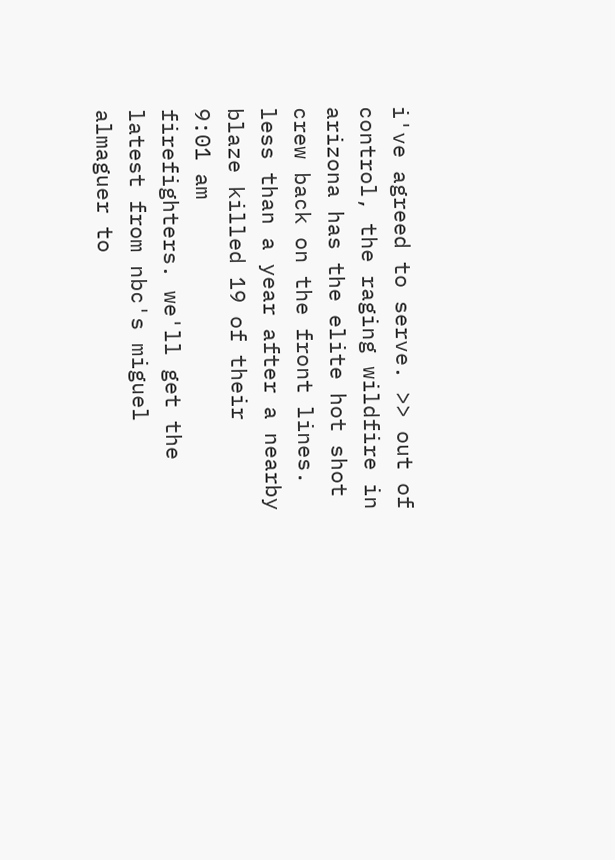i've agreed to serve. >> out of control, the raging wildfire in arizona has the elite hot shot crew back on the front lines. less than a year after a nearby blaze killed 19 of their
9:01 am
firefighters. we'll get the latest from nbc's miguel almaguer to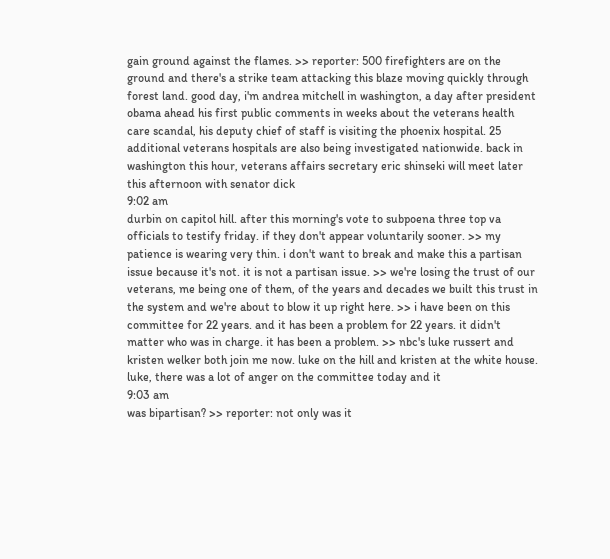gain ground against the flames. >> reporter: 500 firefighters are on the ground and there's a strike team attacking this blaze moving quickly through forest land. good day, i'm andrea mitchell in washington, a day after president obama ahead his first public comments in weeks about the veterans health care scandal, his deputy chief of staff is visiting the phoenix hospital. 25 additional veterans hospitals are also being investigated nationwide. back in washington this hour, veterans affairs secretary eric shinseki will meet later this afternoon with senator dick
9:02 am
durbin on capitol hill. after this morning's vote to subpoena three top va officials to testify friday. if they don't appear voluntarily sooner. >> my patience is wearing very thin. i don't want to break and make this a partisan issue because it's not. it is not a partisan issue. >> we're losing the trust of our veterans, me being one of them, of the years and decades we built this trust in the system and we're about to blow it up right here. >> i have been on this committee for 22 years. and it has been a problem for 22 years. it didn't matter who was in charge. it has been a problem. >> nbc's luke russert and kristen welker both join me now. luke on the hill and kristen at the white house. luke, there was a lot of anger on the committee today and it
9:03 am
was bipartisan? >> reporter: not only was it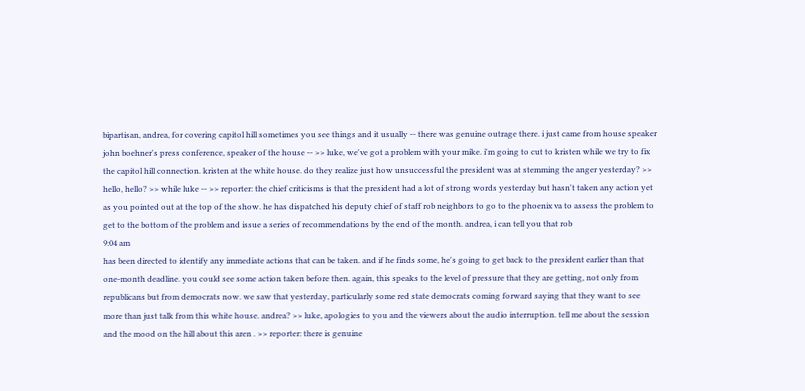bipartisan, andrea, for covering capitol hill sometimes you see things and it usually -- there was genuine outrage there. i just came from house speaker john boehner's press conference, speaker of the house -- >> luke, we've got a problem with your mike. i'm going to cut to kristen while we try to fix the capitol hill connection. kristen at the white house. do they realize just how unsuccessful the president was at stemming the anger yesterday? >> hello, hello? >> while luke -- >> reporter: the chief criticisms is that the president had a lot of strong words yesterday but hasn't taken any action yet as you pointed out at the top of the show. he has dispatched his deputy chief of staff rob neighbors to go to the phoenix va to assess the problem to get to the bottom of the problem and issue a series of recommendations by the end of the month. andrea, i can tell you that rob
9:04 am
has been directed to identify any immediate actions that can be taken. and if he finds some, he's going to get back to the president earlier than that one-month deadline. you could see some action taken before then. again, this speaks to the level of pressure that they are getting, not only from republicans but from democrats now. we saw that yesterday, particularly some red state democrats coming forward saying that they want to see more than just talk from this white house. andrea? >> luke, apologies to you and the viewers about the audio interruption. tell me about the session and the mood on the hill about this aren . >> reporter: there is genuine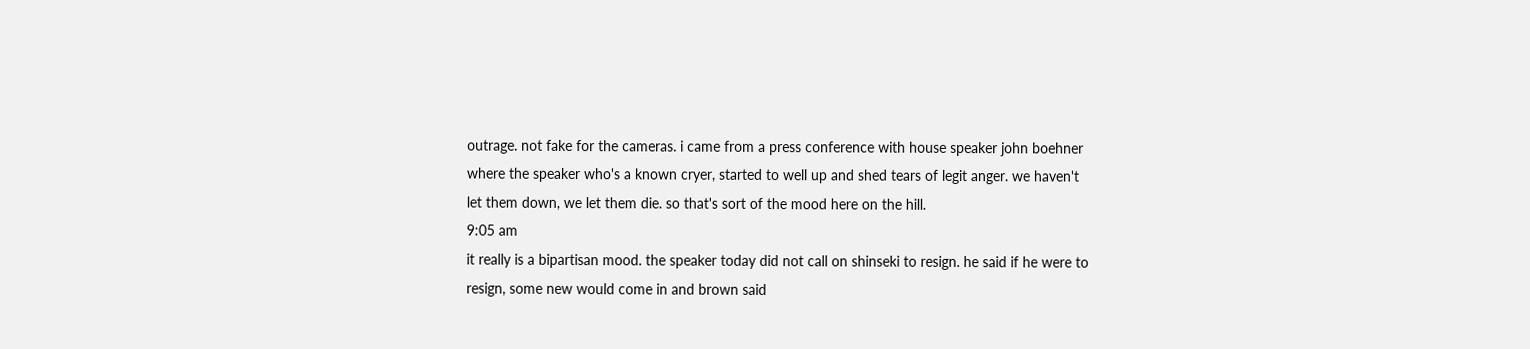outrage. not fake for the cameras. i came from a press conference with house speaker john boehner where the speaker who's a known cryer, started to well up and shed tears of legit anger. we haven't let them down, we let them die. so that's sort of the mood here on the hill.
9:05 am
it really is a bipartisan mood. the speaker today did not call on shinseki to resign. he said if he were to resign, some new would come in and brown said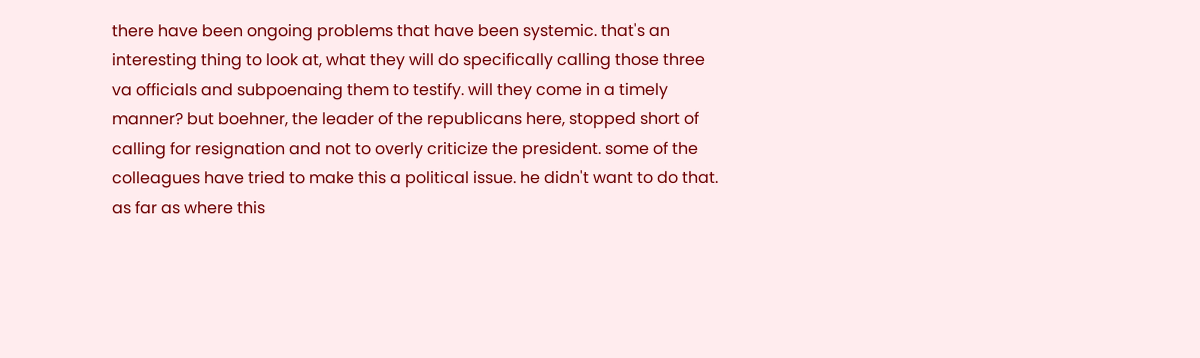there have been ongoing problems that have been systemic. that's an interesting thing to look at, what they will do specifically calling those three va officials and subpoenaing them to testify. will they come in a timely manner? but boehner, the leader of the republicans here, stopped short of calling for resignation and not to overly criticize the president. some of the colleagues have tried to make this a political issue. he didn't want to do that. as far as where this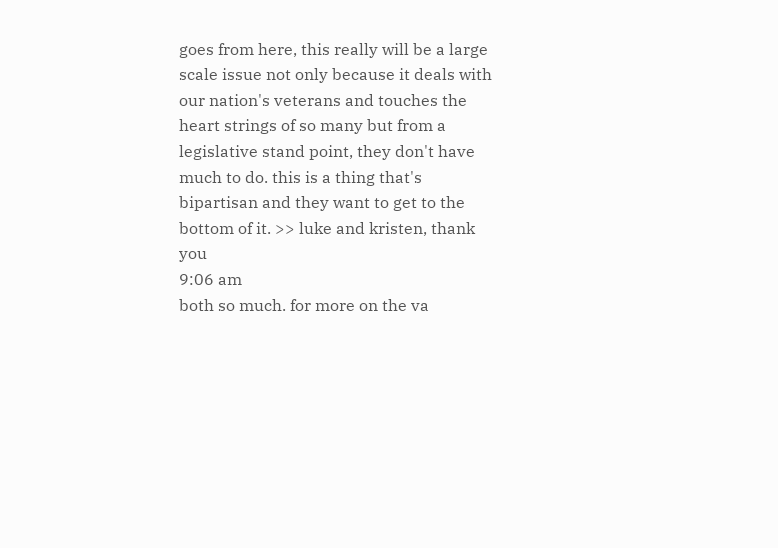goes from here, this really will be a large scale issue not only because it deals with our nation's veterans and touches the heart strings of so many but from a legislative stand point, they don't have much to do. this is a thing that's bipartisan and they want to get to the bottom of it. >> luke and kristen, thank you
9:06 am
both so much. for more on the va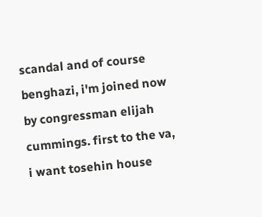scandal and of course benghazi, i'm joined now by congressman elijah cummings. first to the va, i want tosehin house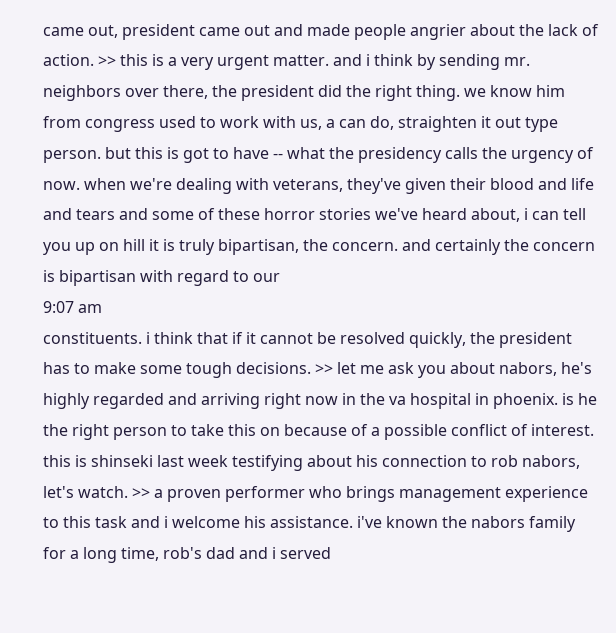came out, president came out and made people angrier about the lack of action. >> this is a very urgent matter. and i think by sending mr. neighbors over there, the president did the right thing. we know him from congress used to work with us, a can do, straighten it out type person. but this is got to have -- what the presidency calls the urgency of now. when we're dealing with veterans, they've given their blood and life and tears and some of these horror stories we've heard about, i can tell you up on hill it is truly bipartisan, the concern. and certainly the concern is bipartisan with regard to our
9:07 am
constituents. i think that if it cannot be resolved quickly, the president has to make some tough decisions. >> let me ask you about nabors, he's highly regarded and arriving right now in the va hospital in phoenix. is he the right person to take this on because of a possible conflict of interest. this is shinseki last week testifying about his connection to rob nabors, let's watch. >> a proven performer who brings management experience to this task and i welcome his assistance. i've known the nabors family for a long time, rob's dad and i served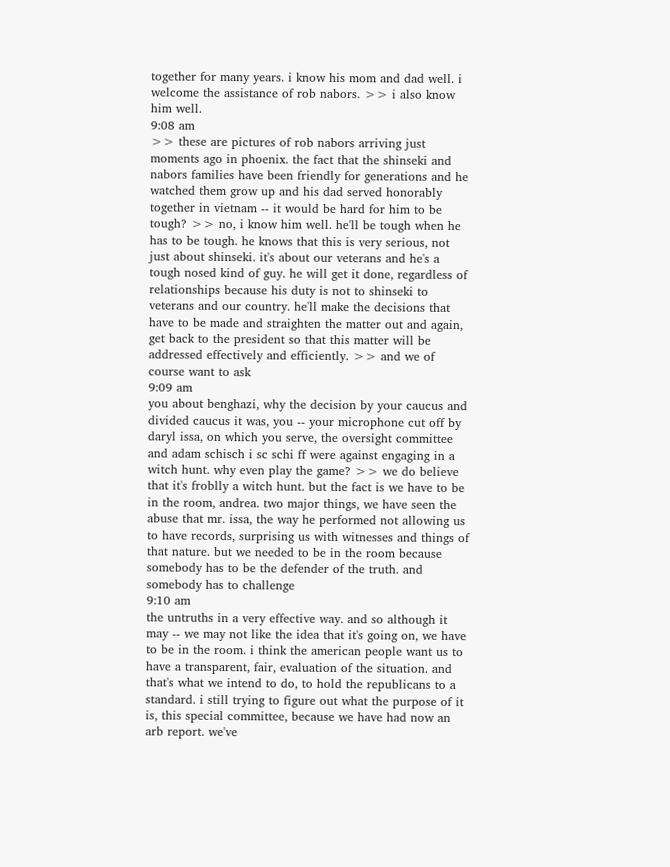together for many years. i know his mom and dad well. i welcome the assistance of rob nabors. >> i also know him well.
9:08 am
>> these are pictures of rob nabors arriving just moments ago in phoenix. the fact that the shinseki and nabors families have been friendly for generations and he watched them grow up and his dad served honorably together in vietnam -- it would be hard for him to be tough? >> no, i know him well. he'll be tough when he has to be tough. he knows that this is very serious, not just about shinseki. it's about our veterans and he's a tough nosed kind of guy. he will get it done, regardless of relationships because his duty is not to shinseki to veterans and our country. he'll make the decisions that have to be made and straighten the matter out and again, get back to the president so that this matter will be addressed effectively and efficiently. >> and we of course want to ask
9:09 am
you about benghazi, why the decision by your caucus and divided caucus it was, you -- your microphone cut off by daryl issa, on which you serve, the oversight committee and adam schisch i sc schi ff were against engaging in a witch hunt. why even play the game? >> we do believe that it's froblly a witch hunt. but the fact is we have to be in the room, andrea. two major things, we have seen the abuse that mr. issa, the way he performed not allowing us to have records, surprising us with witnesses and things of that nature. but we needed to be in the room because somebody has to be the defender of the truth. and somebody has to challenge
9:10 am
the untruths in a very effective way. and so although it may -- we may not like the idea that it's going on, we have to be in the room. i think the american people want us to have a transparent, fair, evaluation of the situation. and that's what we intend to do, to hold the republicans to a standard. i still trying to figure out what the purpose of it is, this special committee, because we have had now an arb report. we've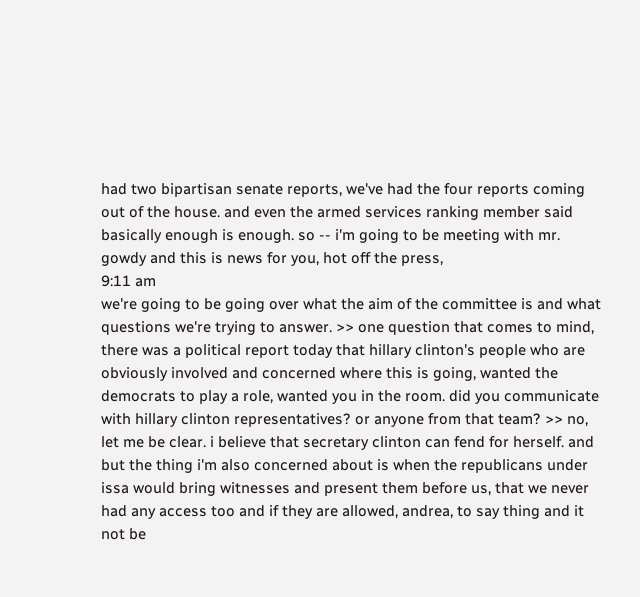had two bipartisan senate reports, we've had the four reports coming out of the house. and even the armed services ranking member said basically enough is enough. so -- i'm going to be meeting with mr. gowdy and this is news for you, hot off the press,
9:11 am
we're going to be going over what the aim of the committee is and what questions we're trying to answer. >> one question that comes to mind, there was a political report today that hillary clinton's people who are obviously involved and concerned where this is going, wanted the democrats to play a role, wanted you in the room. did you communicate with hillary clinton representatives? or anyone from that team? >> no, let me be clear. i believe that secretary clinton can fend for herself. and but the thing i'm also concerned about is when the republicans under issa would bring witnesses and present them before us, that we never had any access too and if they are allowed, andrea, to say thing and it not be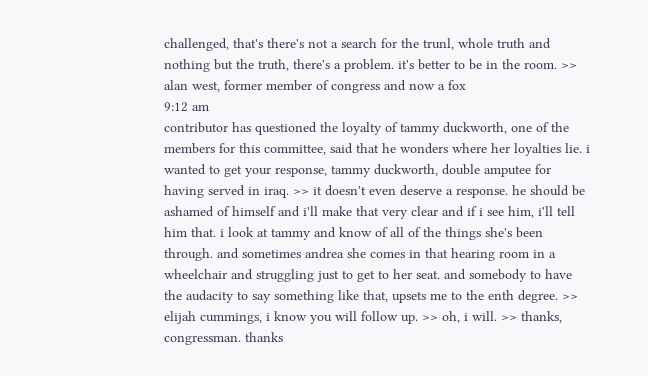challenged, that's there's not a search for the trunl, whole truth and nothing but the truth, there's a problem. it's better to be in the room. >> alan west, former member of congress and now a fox
9:12 am
contributor has questioned the loyalty of tammy duckworth, one of the members for this committee, said that he wonders where her loyalties lie. i wanted to get your response, tammy duckworth, double amputee for having served in iraq. >> it doesn't even deserve a response. he should be ashamed of himself and i'll make that very clear and if i see him, i'll tell him that. i look at tammy and know of all of the things she's been through. and sometimes andrea she comes in that hearing room in a wheelchair and struggling just to get to her seat. and somebody to have the audacity to say something like that, upsets me to the enth degree. >> elijah cummings, i know you will follow up. >> oh, i will. >> thanks, congressman. thanks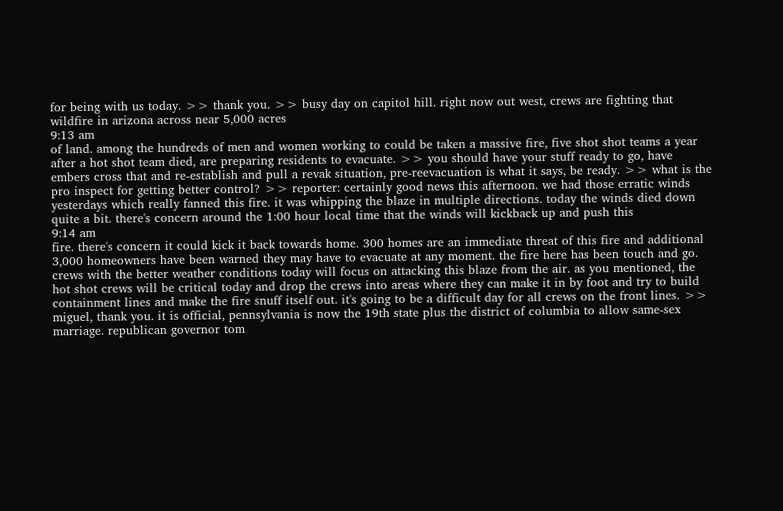for being with us today. >> thank you. >> busy day on capitol hill. right now out west, crews are fighting that wildfire in arizona across near 5,000 acres
9:13 am
of land. among the hundreds of men and women working to could be taken a massive fire, five shot shot teams a year after a hot shot team died, are preparing residents to evacuate. >> you should have your stuff ready to go, have embers cross that and re-establish and pull a revak situation, pre-reevacuation is what it says, be ready. >> what is the pro inspect for getting better control? >> reporter: certainly good news this afternoon. we had those erratic winds yesterdays which really fanned this fire. it was whipping the blaze in multiple directions. today the winds died down quite a bit. there's concern around the 1:00 hour local time that the winds will kickback up and push this
9:14 am
fire. there's concern it could kick it back towards home. 300 homes are an immediate threat of this fire and additional 3,000 homeowners have been warned they may have to evacuate at any moment. the fire here has been touch and go. crews with the better weather conditions today will focus on attacking this blaze from the air. as you mentioned, the hot shot crews will be critical today and drop the crews into areas where they can make it in by foot and try to build containment lines and make the fire snuff itself out. it's going to be a difficult day for all crews on the front lines. >> miguel, thank you. it is official, pennsylvania is now the 19th state plus the district of columbia to allow same-sex marriage. republican governor tom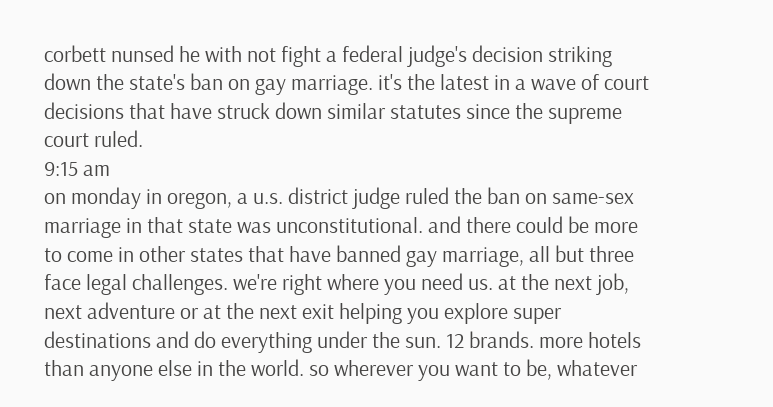corbett nunsed he with not fight a federal judge's decision striking down the state's ban on gay marriage. it's the latest in a wave of court decisions that have struck down similar statutes since the supreme court ruled.
9:15 am
on monday in oregon, a u.s. district judge ruled the ban on same-sex marriage in that state was unconstitutional. and there could be more to come in other states that have banned gay marriage, all but three face legal challenges. we're right where you need us. at the next job, next adventure or at the next exit helping you explore super destinations and do everything under the sun. 12 brands. more hotels than anyone else in the world. so wherever you want to be, whatever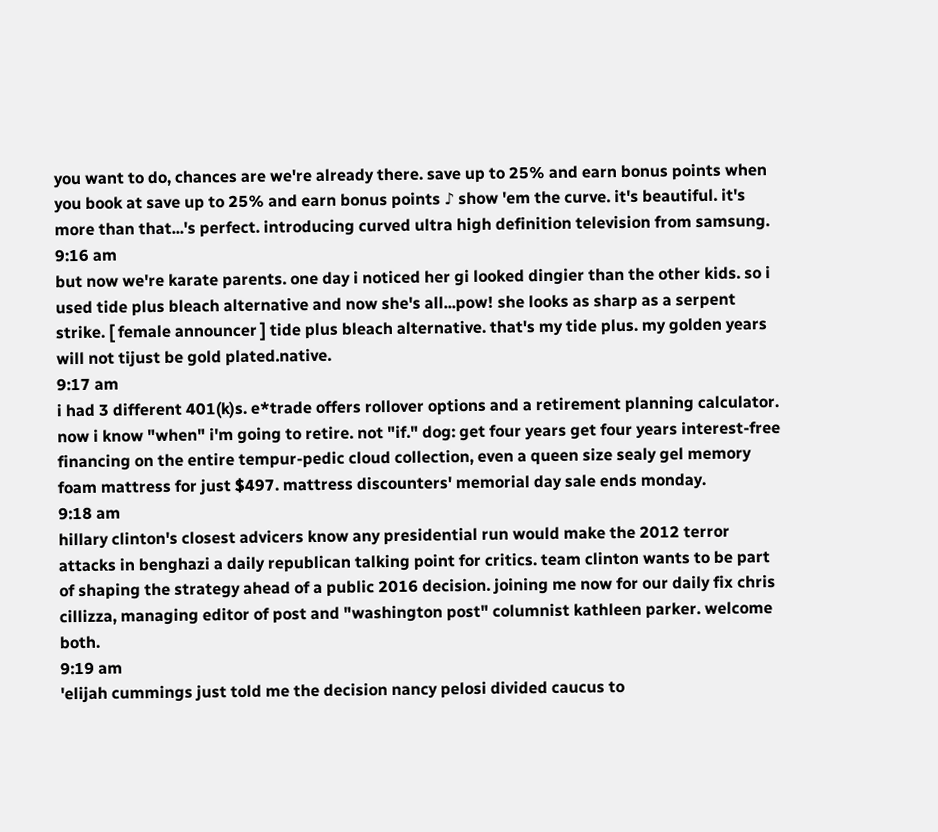you want to do, chances are we're already there. save up to 25% and earn bonus points when you book at save up to 25% and earn bonus points ♪ show 'em the curve. it's beautiful. it's more than that...'s perfect. introducing curved ultra high definition television from samsung.
9:16 am
but now we're karate parents. one day i noticed her gi looked dingier than the other kids. so i used tide plus bleach alternative and now she's all...pow! she looks as sharp as a serpent strike. [ female announcer ] tide plus bleach alternative. that's my tide plus. my golden years will not tijust be gold plated.native.
9:17 am
i had 3 different 401(k)s. e*trade offers rollover options and a retirement planning calculator. now i know "when" i'm going to retire. not "if." dog: get four years get four years interest-free financing on the entire tempur-pedic cloud collection, even a queen size sealy gel memory foam mattress for just $497. mattress discounters' memorial day sale ends monday.
9:18 am
hillary clinton's closest advicers know any presidential run would make the 2012 terror attacks in benghazi a daily republican talking point for critics. team clinton wants to be part of shaping the strategy ahead of a public 2016 decision. joining me now for our daily fix chris cillizza, managing editor of post and "washington post" columnist kathleen parker. welcome both.
9:19 am
'elijah cummings just told me the decision nancy pelosi divided caucus to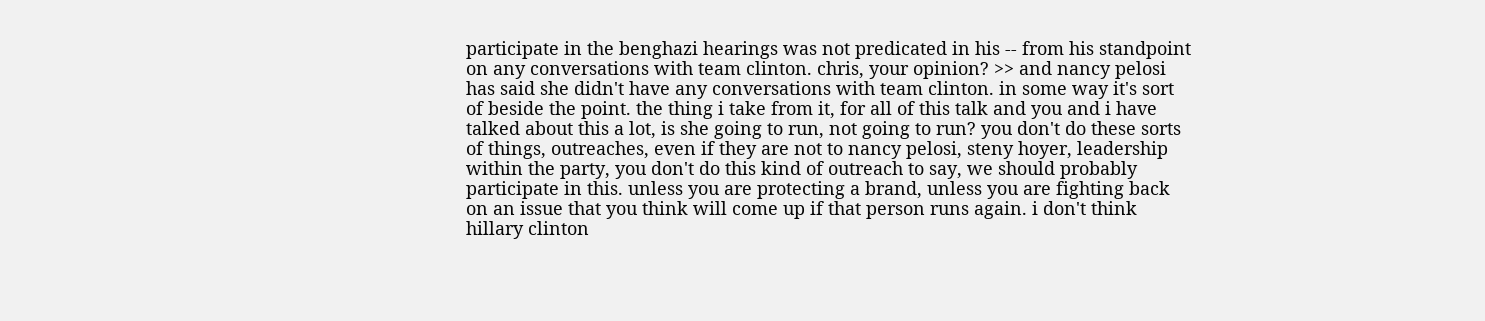participate in the benghazi hearings was not predicated in his -- from his standpoint on any conversations with team clinton. chris, your opinion? >> and nancy pelosi has said she didn't have any conversations with team clinton. in some way it's sort of beside the point. the thing i take from it, for all of this talk and you and i have talked about this a lot, is she going to run, not going to run? you don't do these sorts of things, outreaches, even if they are not to nancy pelosi, steny hoyer, leadership within the party, you don't do this kind of outreach to say, we should probably participate in this. unless you are protecting a brand, unless you are fighting back on an issue that you think will come up if that person runs again. i don't think hillary clinton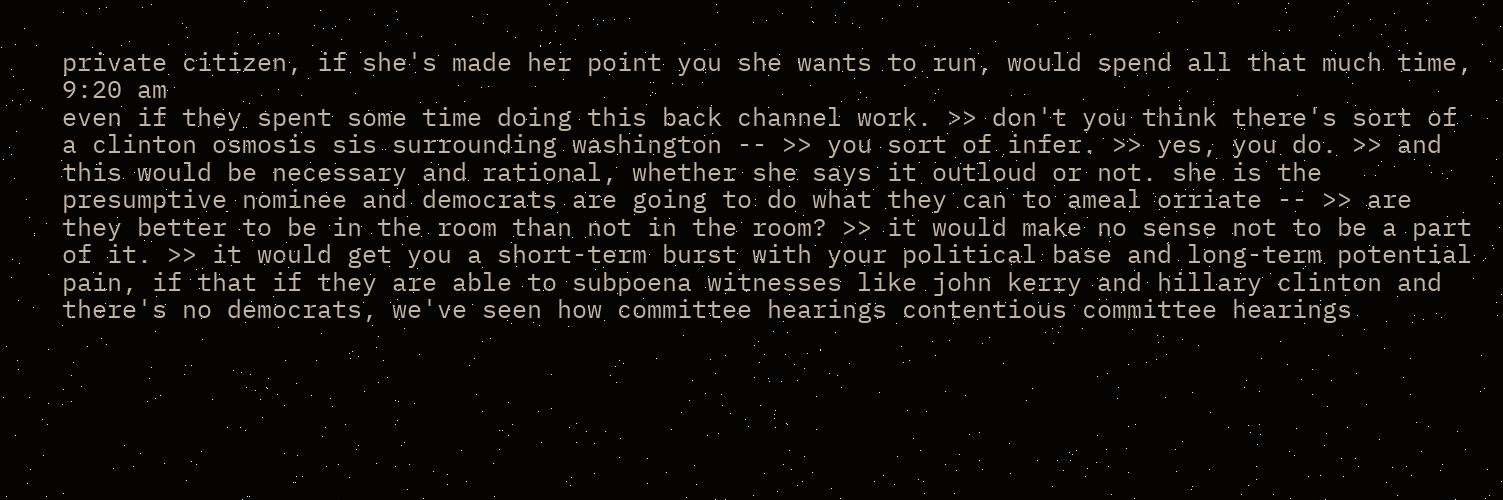private citizen, if she's made her point you she wants to run, would spend all that much time,
9:20 am
even if they spent some time doing this back channel work. >> don't you think there's sort of a clinton osmosis sis surrounding washington -- >> you sort of infer. >> yes, you do. >> and this would be necessary and rational, whether she says it outloud or not. she is the presumptive nominee and democrats are going to do what they can to ameal orriate -- >> are they better to be in the room than not in the room? >> it would make no sense not to be a part of it. >> it would get you a short-term burst with your political base and long-term potential pain, if that if they are able to subpoena witnesses like john kerry and hillary clinton and there's no democrats, we've seen how committee hearings contentious committee hearings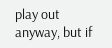play out anyway, but if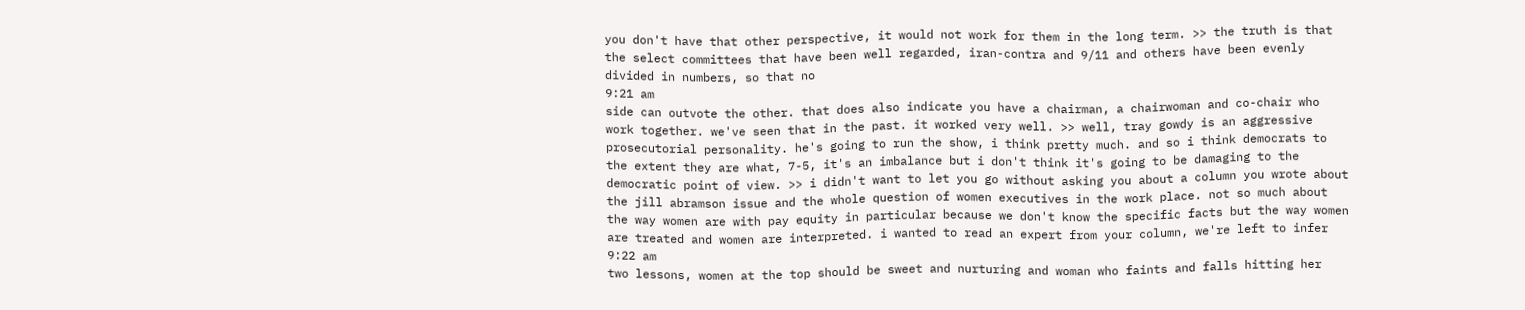you don't have that other perspective, it would not work for them in the long term. >> the truth is that the select committees that have been well regarded, iran-contra and 9/11 and others have been evenly divided in numbers, so that no
9:21 am
side can outvote the other. that does also indicate you have a chairman, a chairwoman and co-chair who work together. we've seen that in the past. it worked very well. >> well, tray gowdy is an aggressive prosecutorial personality. he's going to run the show, i think pretty much. and so i think democrats to the extent they are what, 7-5, it's an imbalance but i don't think it's going to be damaging to the democratic point of view. >> i didn't want to let you go without asking you about a column you wrote about the jill abramson issue and the whole question of women executives in the work place. not so much about the way women are with pay equity in particular because we don't know the specific facts but the way women are treated and women are interpreted. i wanted to read an expert from your column, we're left to infer
9:22 am
two lessons, women at the top should be sweet and nurturing and woman who faints and falls hitting her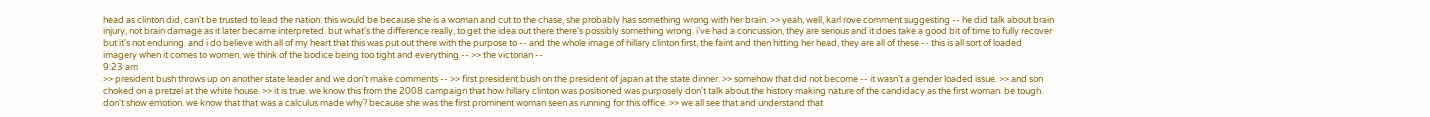head as clinton did, can't be trusted to lead the nation. this would be because she is a woman and cut to the chase, she probably has something wrong with her brain. >> yeah, well, karl rove comment suggesting -- he did talk about brain injury, not brain damage as it later became interpreted. but what's the difference really, to get the idea out there there's possibly something wrong. i've had a concussion, they are serious and it does take a good bit of time to fully recover but it's not enduring. and i do believe with all of my heart that this was put out there with the purpose to -- and the whole image of hillary clinton first, the faint and then hitting her head, they are all of these -- this is all sort of loaded imagery when it comes to women. we think of the bodice being too tight and everything -- >> the victorian --
9:23 am
>> president bush throws up on another state leader and we don't make comments -- >> first president bush on the president of japan at the state dinner. >> somehow that did not become -- it wasn't a gender loaded issue. >> and son choked on a pretzel at the white house. >> it is true. we know this from the 2008 campaign that how hillary clinton was positioned was purposely don't talk about the history making nature of the candidacy as the first woman. be tough. don't show emotion. we know that that was a calculus made why? because she was the first prominent woman seen as running for this office. >> we all see that and understand that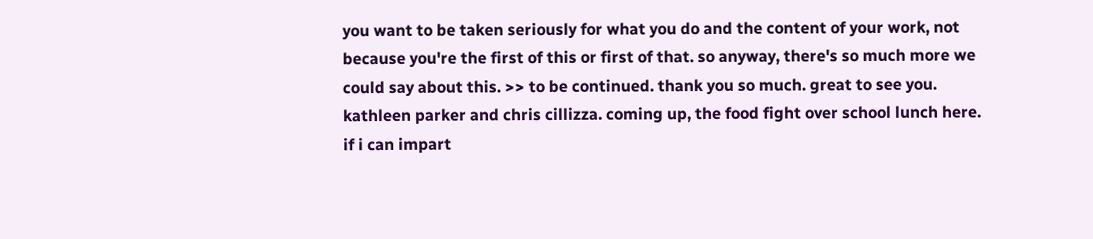you want to be taken seriously for what you do and the content of your work, not because you're the first of this or first of that. so anyway, there's so much more we could say about this. >> to be continued. thank you so much. great to see you. kathleen parker and chris cillizza. coming up, the food fight over school lunch here. if i can impart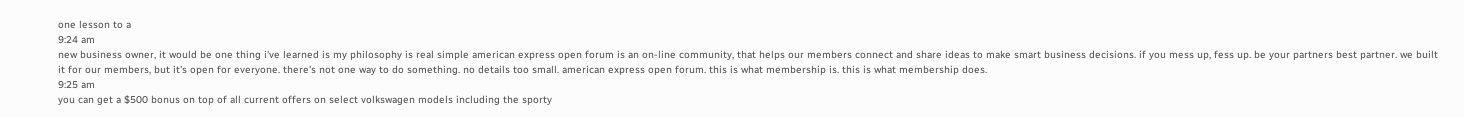one lesson to a
9:24 am
new business owner, it would be one thing i've learned is my philosophy is real simple american express open forum is an on-line community, that helps our members connect and share ideas to make smart business decisions. if you mess up, fess up. be your partners best partner. we built it for our members, but it's open for everyone. there's not one way to do something. no details too small. american express open forum. this is what membership is. this is what membership does.
9:25 am
you can get a $500 bonus on top of all current offers on select volkswagen models including the sporty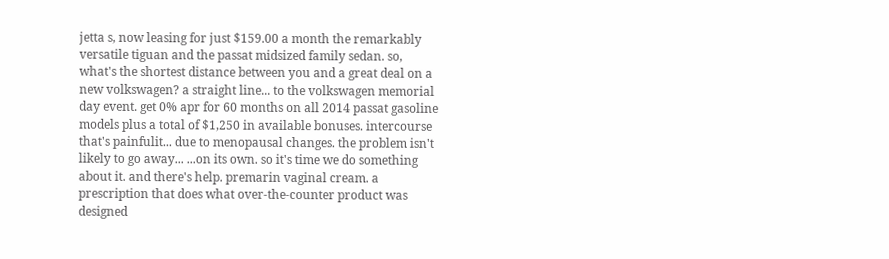jetta s, now leasing for just $159.00 a month the remarkably versatile tiguan and the passat midsized family sedan. so, what's the shortest distance between you and a great deal on a new volkswagen? a straight line... to the volkswagen memorial day event. get 0% apr for 60 months on all 2014 passat gasoline models plus a total of $1,250 in available bonuses. intercourse that's painfulit... due to menopausal changes. the problem isn't likely to go away... ...on its own. so it's time we do something about it. and there's help. premarin vaginal cream. a prescription that does what over-the-counter product was designed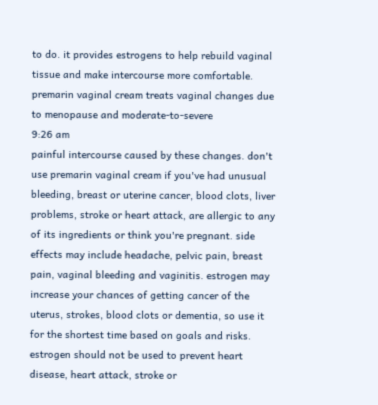to do. it provides estrogens to help rebuild vaginal tissue and make intercourse more comfortable. premarin vaginal cream treats vaginal changes due to menopause and moderate-to-severe
9:26 am
painful intercourse caused by these changes. don't use premarin vaginal cream if you've had unusual bleeding, breast or uterine cancer, blood clots, liver problems, stroke or heart attack, are allergic to any of its ingredients or think you're pregnant. side effects may include headache, pelvic pain, breast pain, vaginal bleeding and vaginitis. estrogen may increase your chances of getting cancer of the uterus, strokes, blood clots or dementia, so use it for the shortest time based on goals and risks. estrogen should not be used to prevent heart disease, heart attack, stroke or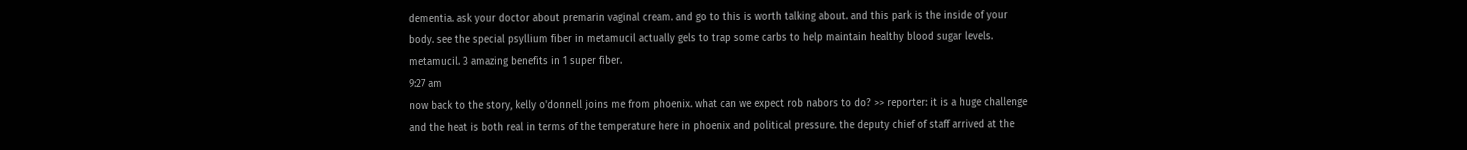dementia. ask your doctor about premarin vaginal cream. and go to this is worth talking about. and this park is the inside of your body. see the special psyllium fiber in metamucil actually gels to trap some carbs to help maintain healthy blood sugar levels. metamucil. 3 amazing benefits in 1 super fiber.
9:27 am
now back to the story, kelly o'donnell joins me from phoenix. what can we expect rob nabors to do? >> reporter: it is a huge challenge and the heat is both real in terms of the temperature here in phoenix and political pressure. the deputy chief of staff arrived at the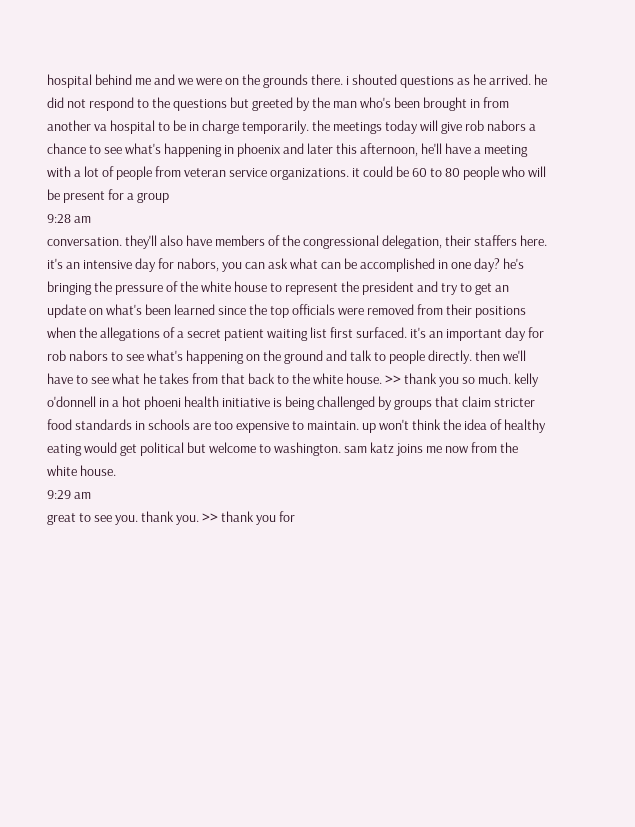hospital behind me and we were on the grounds there. i shouted questions as he arrived. he did not respond to the questions but greeted by the man who's been brought in from another va hospital to be in charge temporarily. the meetings today will give rob nabors a chance to see what's happening in phoenix and later this afternoon, he'll have a meeting with a lot of people from veteran service organizations. it could be 60 to 80 people who will be present for a group
9:28 am
conversation. they'll also have members of the congressional delegation, their staffers here. it's an intensive day for nabors, you can ask what can be accomplished in one day? he's bringing the pressure of the white house to represent the president and try to get an update on what's been learned since the top officials were removed from their positions when the allegations of a secret patient waiting list first surfaced. it's an important day for rob nabors to see what's happening on the ground and talk to people directly. then we'll have to see what he takes from that back to the white house. >> thank you so much. kelly o'donnell in a hot phoeni health initiative is being challenged by groups that claim stricter food standards in schools are too expensive to maintain. up won't think the idea of healthy eating would get political but welcome to washington. sam katz joins me now from the white house.
9:29 am
great to see you. thank you. >> thank you for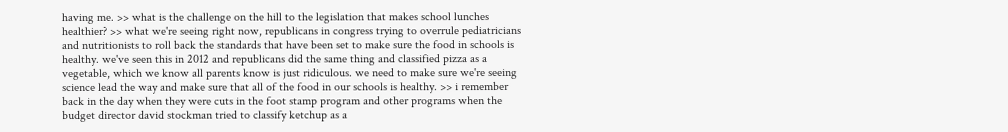having me. >> what is the challenge on the hill to the legislation that makes school lunches healthier? >> what we're seeing right now, republicans in congress trying to overrule pediatricians and nutritionists to roll back the standards that have been set to make sure the food in schools is healthy. we've seen this in 2012 and republicans did the same thing and classified pizza as a vegetable, which we know all parents know is just ridiculous. we need to make sure we're seeing science lead the way and make sure that all of the food in our schools is healthy. >> i remember back in the day when they were cuts in the foot stamp program and other programs when the budget director david stockman tried to classify ketchup as a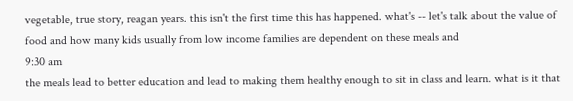vegetable, true story, reagan years. this isn't the first time this has happened. what's -- let's talk about the value of food and how many kids usually from low income families are dependent on these meals and
9:30 am
the meals lead to better education and lead to making them healthy enough to sit in class and learn. what is it that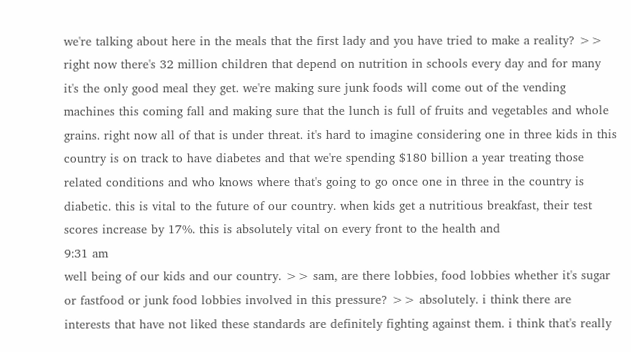we're talking about here in the meals that the first lady and you have tried to make a reality? >> right now there's 32 million children that depend on nutrition in schools every day and for many it's the only good meal they get. we're making sure junk foods will come out of the vending machines this coming fall and making sure that the lunch is full of fruits and vegetables and whole grains. right now all of that is under threat. it's hard to imagine considering one in three kids in this country is on track to have diabetes and that we're spending $180 billion a year treating those related conditions and who knows where that's going to go once one in three in the country is diabetic. this is vital to the future of our country. when kids get a nutritious breakfast, their test scores increase by 17%. this is absolutely vital on every front to the health and
9:31 am
well being of our kids and our country. >> sam, are there lobbies, food lobbies whether it's sugar or fastfood or junk food lobbies involved in this pressure? >> absolutely. i think there are interests that have not liked these standards are definitely fighting against them. i think that's really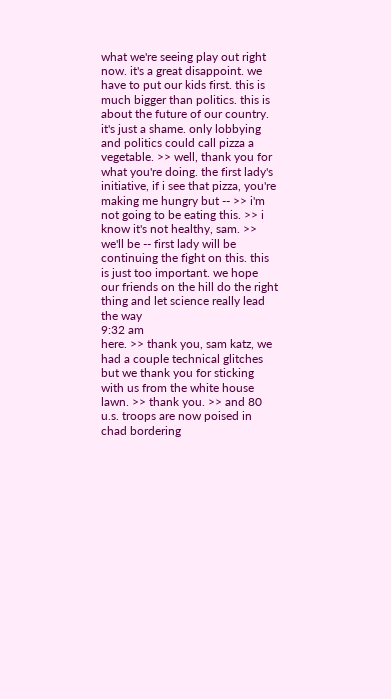what we're seeing play out right now. it's a great disappoint. we have to put our kids first. this is much bigger than politics. this is about the future of our country. it's just a shame. only lobbying and politics could call pizza a vegetable. >> well, thank you for what you're doing. the first lady's initiative, if i see that pizza, you're making me hungry but -- >> i'm not going to be eating this. >> i know it's not healthy, sam. >> we'll be -- first lady will be continuing the fight on this. this is just too important. we hope our friends on the hill do the right thing and let science really lead the way
9:32 am
here. >> thank you, sam katz, we had a couple technical glitches but we thank you for sticking with us from the white house lawn. >> thank you. >> and 80 u.s. troops are now poised in chad bordering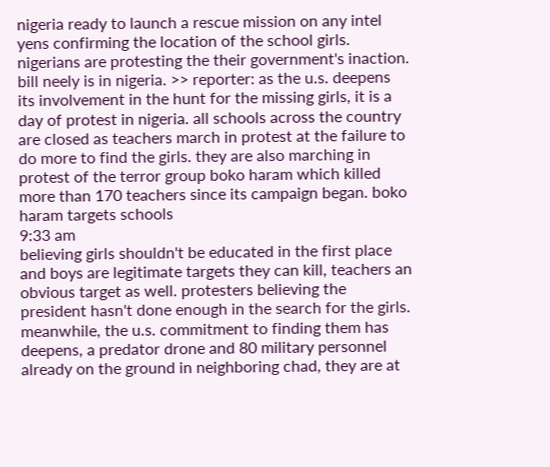nigeria ready to launch a rescue mission on any intel yens confirming the location of the school girls. nigerians are protesting the their government's inaction. bill neely is in nigeria. >> reporter: as the u.s. deepens its involvement in the hunt for the missing girls, it is a day of protest in nigeria. all schools across the country are closed as teachers march in protest at the failure to do more to find the girls. they are also marching in protest of the terror group boko haram which killed more than 170 teachers since its campaign began. boko haram targets schools
9:33 am
believing girls shouldn't be educated in the first place and boys are legitimate targets they can kill, teachers an obvious target as well. protesters believing the president hasn't done enough in the search for the girls. meanwhile, the u.s. commitment to finding them has deepens, a predator drone and 80 military personnel already on the ground in neighboring chad, they are at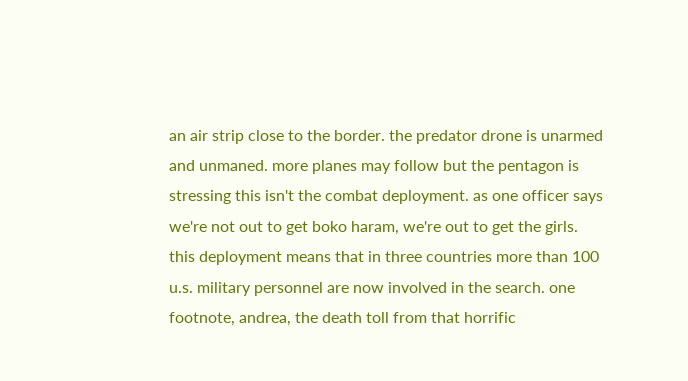an air strip close to the border. the predator drone is unarmed and unmaned. more planes may follow but the pentagon is stressing this isn't the combat deployment. as one officer says we're not out to get boko haram, we're out to get the girls. this deployment means that in three countries more than 100 u.s. military personnel are now involved in the search. one footnote, andrea, the death toll from that horrific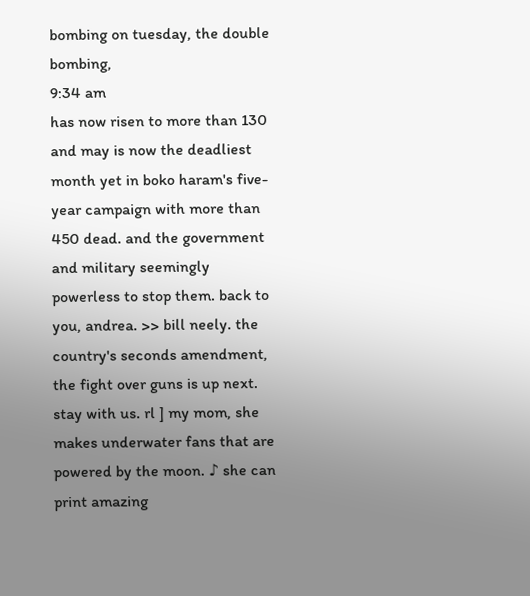bombing on tuesday, the double bombing,
9:34 am
has now risen to more than 130 and may is now the deadliest month yet in boko haram's five-year campaign with more than 450 dead. and the government and military seemingly powerless to stop them. back to you, andrea. >> bill neely. the country's seconds amendment, the fight over guns is up next. stay with us. rl ] my mom, she makes underwater fans that are powered by the moon. ♪ she can print amazing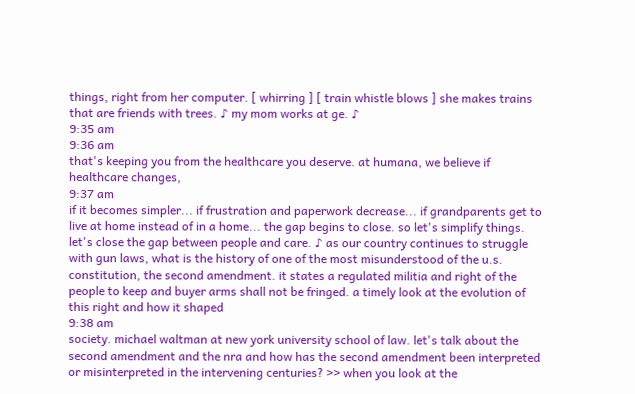things, right from her computer. [ whirring ] [ train whistle blows ] she makes trains that are friends with trees. ♪ my mom works at ge. ♪
9:35 am
9:36 am
that's keeping you from the healthcare you deserve. at humana, we believe if healthcare changes,
9:37 am
if it becomes simpler... if frustration and paperwork decrease... if grandparents get to live at home instead of in a home... the gap begins to close. so let's simplify things. let's close the gap between people and care. ♪ as our country continues to struggle with gun laws, what is the history of one of the most misunderstood of the u.s. constitution, the second amendment. it states a regulated militia and right of the people to keep and buyer arms shall not be fringed. a timely look at the evolution of this right and how it shaped
9:38 am
society. michael waltman at new york university school of law. let's talk about the second amendment and the nra and how has the second amendment been interpreted or misinterpreted in the intervening centuries? >> when you look at the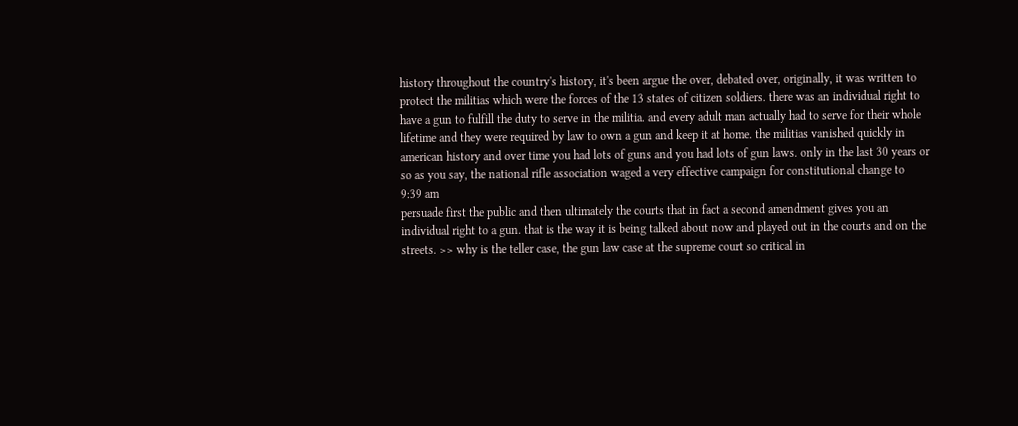history throughout the country's history, it's been argue the over, debated over, originally, it was written to protect the militias which were the forces of the 13 states of citizen soldiers. there was an individual right to have a gun to fulfill the duty to serve in the militia. and every adult man actually had to serve for their whole lifetime and they were required by law to own a gun and keep it at home. the militias vanished quickly in american history and over time you had lots of guns and you had lots of gun laws. only in the last 30 years or so as you say, the national rifle association waged a very effective campaign for constitutional change to
9:39 am
persuade first the public and then ultimately the courts that in fact a second amendment gives you an individual right to a gun. that is the way it is being talked about now and played out in the courts and on the streets. >> why is the teller case, the gun law case at the supreme court so critical in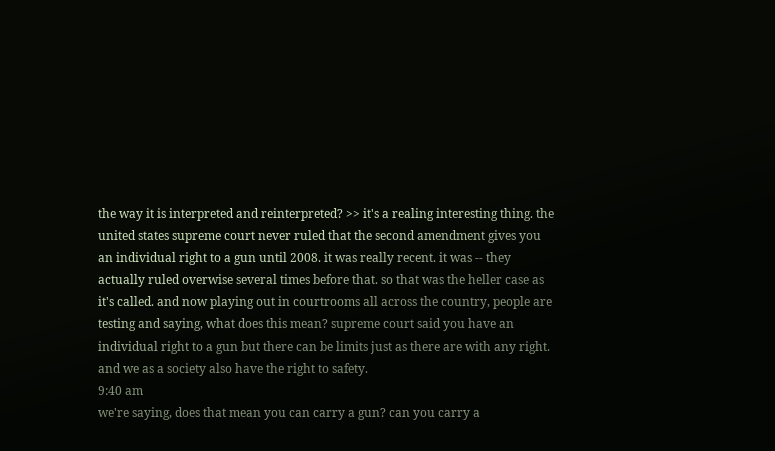the way it is interpreted and reinterpreted? >> it's a realing interesting thing. the united states supreme court never ruled that the second amendment gives you an individual right to a gun until 2008. it was really recent. it was -- they actually ruled overwise several times before that. so that was the heller case as it's called. and now playing out in courtrooms all across the country, people are testing and saying, what does this mean? supreme court said you have an individual right to a gun but there can be limits just as there are with any right. and we as a society also have the right to safety.
9:40 am
we're saying, does that mean you can carry a gun? can you carry a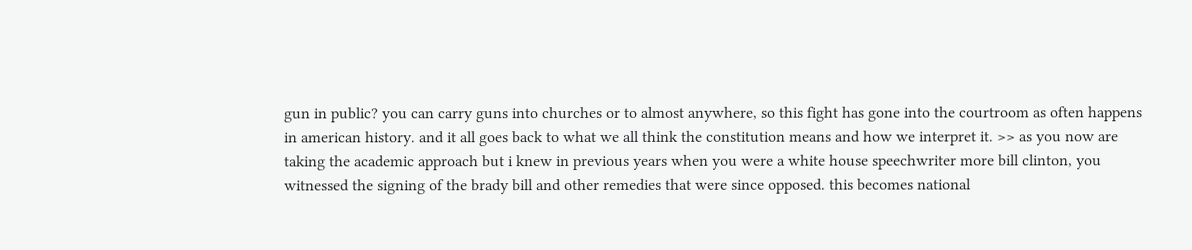gun in public? you can carry guns into churches or to almost anywhere, so this fight has gone into the courtroom as often happens in american history. and it all goes back to what we all think the constitution means and how we interpret it. >> as you now are taking the academic approach but i knew in previous years when you were a white house speechwriter more bill clinton, you witnessed the signing of the brady bill and other remedies that were since opposed. this becomes national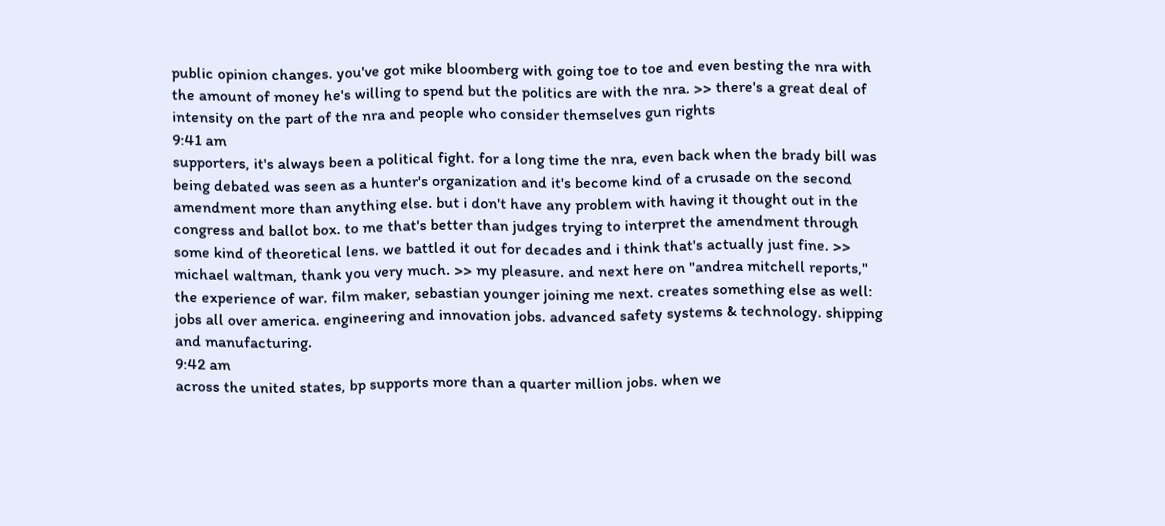public opinion changes. you've got mike bloomberg with going toe to toe and even besting the nra with the amount of money he's willing to spend but the politics are with the nra. >> there's a great deal of intensity on the part of the nra and people who consider themselves gun rights
9:41 am
supporters, it's always been a political fight. for a long time the nra, even back when the brady bill was being debated was seen as a hunter's organization and it's become kind of a crusade on the second amendment more than anything else. but i don't have any problem with having it thought out in the congress and ballot box. to me that's better than judges trying to interpret the amendment through some kind of theoretical lens. we battled it out for decades and i think that's actually just fine. >> michael waltman, thank you very much. >> my pleasure. and next here on "andrea mitchell reports," the experience of war. film maker, sebastian younger joining me next. creates something else as well: jobs all over america. engineering and innovation jobs. advanced safety systems & technology. shipping and manufacturing.
9:42 am
across the united states, bp supports more than a quarter million jobs. when we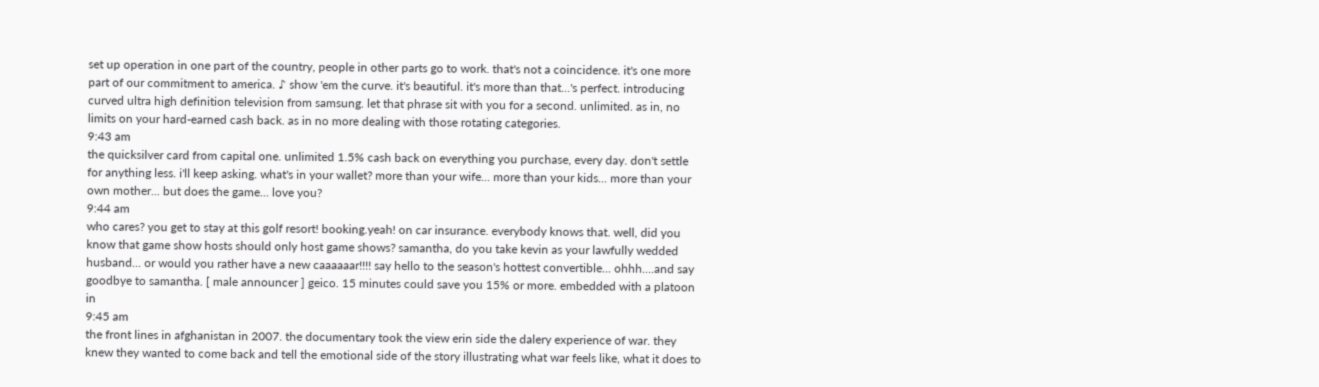set up operation in one part of the country, people in other parts go to work. that's not a coincidence. it's one more part of our commitment to america. ♪ show 'em the curve. it's beautiful. it's more than that...'s perfect. introducing curved ultra high definition television from samsung. let that phrase sit with you for a second. unlimited. as in, no limits on your hard-earned cash back. as in no more dealing with those rotating categories.
9:43 am
the quicksilver card from capital one. unlimited 1.5% cash back on everything you purchase, every day. don't settle for anything less. i'll keep asking. what's in your wallet? more than your wife... more than your kids... more than your own mother... but does the game... love you?
9:44 am
who cares? you get to stay at this golf resort! booking.yeah! on car insurance. everybody knows that. well, did you know that game show hosts should only host game shows? samantha, do you take kevin as your lawfully wedded husband... or would you rather have a new caaaaaar!!!! say hello to the season's hottest convertible... ohhh....and say goodbye to samantha. [ male announcer ] geico. 15 minutes could save you 15% or more. embedded with a platoon in
9:45 am
the front lines in afghanistan in 2007. the documentary took the view erin side the dalery experience of war. they knew they wanted to come back and tell the emotional side of the story illustrating what war feels like, what it does to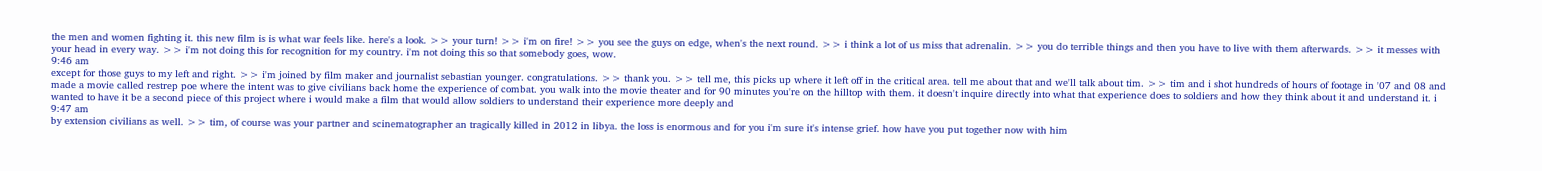the men and women fighting it. this new film is is what war feels like. here's a look. >> your turn! >> i'm on fire! >> you see the guys on edge, when's the next round. >> i think a lot of us miss that adrenalin. >> you do terrible things and then you have to live with them afterwards. >> it messes with your head in every way. >> i'm not doing this for recognition for my country. i'm not doing this so that somebody goes, wow.
9:46 am
except for those guys to my left and right. >> i'm joined by film maker and journalist sebastian younger. congratulations. >> thank you. >> tell me, this picks up where it left off in the critical area. tell me about that and we'll talk about tim. >> tim and i shot hundreds of hours of footage in '07 and 08 and made a movie called restrep poe where the intent was to give civilians back home the experience of combat. you walk into the movie theater and for 90 minutes you're on the hilltop with them. it doesn't inquire directly into what that experience does to soldiers and how they think about it and understand it. i wanted to have it be a second piece of this project where i would make a film that would allow soldiers to understand their experience more deeply and
9:47 am
by extension civilians as well. >> tim, of course was your partner and scinematographer an tragically killed in 2012 in libya. the loss is enormous and for you i'm sure it's intense grief. how have you put together now with him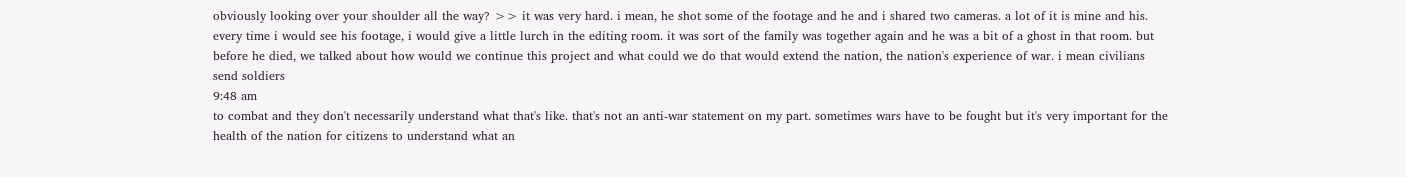obviously looking over your shoulder all the way? >> it was very hard. i mean, he shot some of the footage and he and i shared two cameras. a lot of it is mine and his. every time i would see his footage, i would give a little lurch in the editing room. it was sort of the family was together again and he was a bit of a ghost in that room. but before he died, we talked about how would we continue this project and what could we do that would extend the nation, the nation's experience of war. i mean civilians send soldiers
9:48 am
to combat and they don't necessarily understand what that's like. that's not an anti-war statement on my part. sometimes wars have to be fought but it's very important for the health of the nation for citizens to understand what an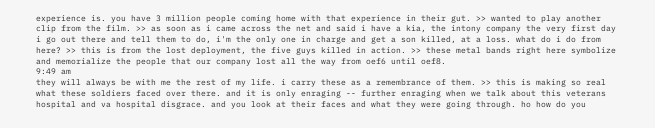experience is. you have 3 million people coming home with that experience in their gut. >> wanted to play another clip from the film. >> as soon as i came across the net and said i have a kia, the intony company the very first day i go out there and tell them to do, i'm the only one in charge and get a son killed, at a loss. what do i do from here? >> this is from the lost deployment, the five guys killed in action. >> these metal bands right here symbolize and memorialize the people that our company lost all the way from oef6 until oef8.
9:49 am
they will always be with me the rest of my life. i carry these as a remembrance of them. >> this is making so real what these soldiers faced over there. and it is only enraging -- further enraging when we talk about this veterans hospital and va hospital disgrace. and you look at their faces and what they were going through. ho how do you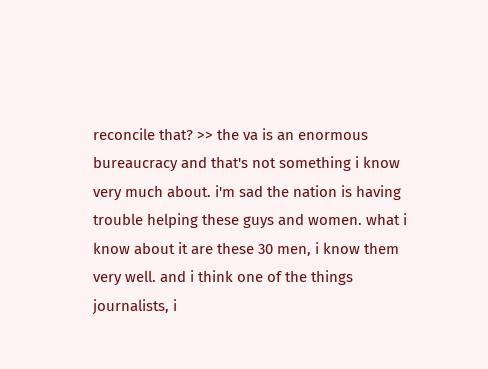reconcile that? >> the va is an enormous bureaucracy and that's not something i know very much about. i'm sad the nation is having trouble helping these guys and women. what i know about it are these 30 men, i know them very well. and i think one of the things journalists, i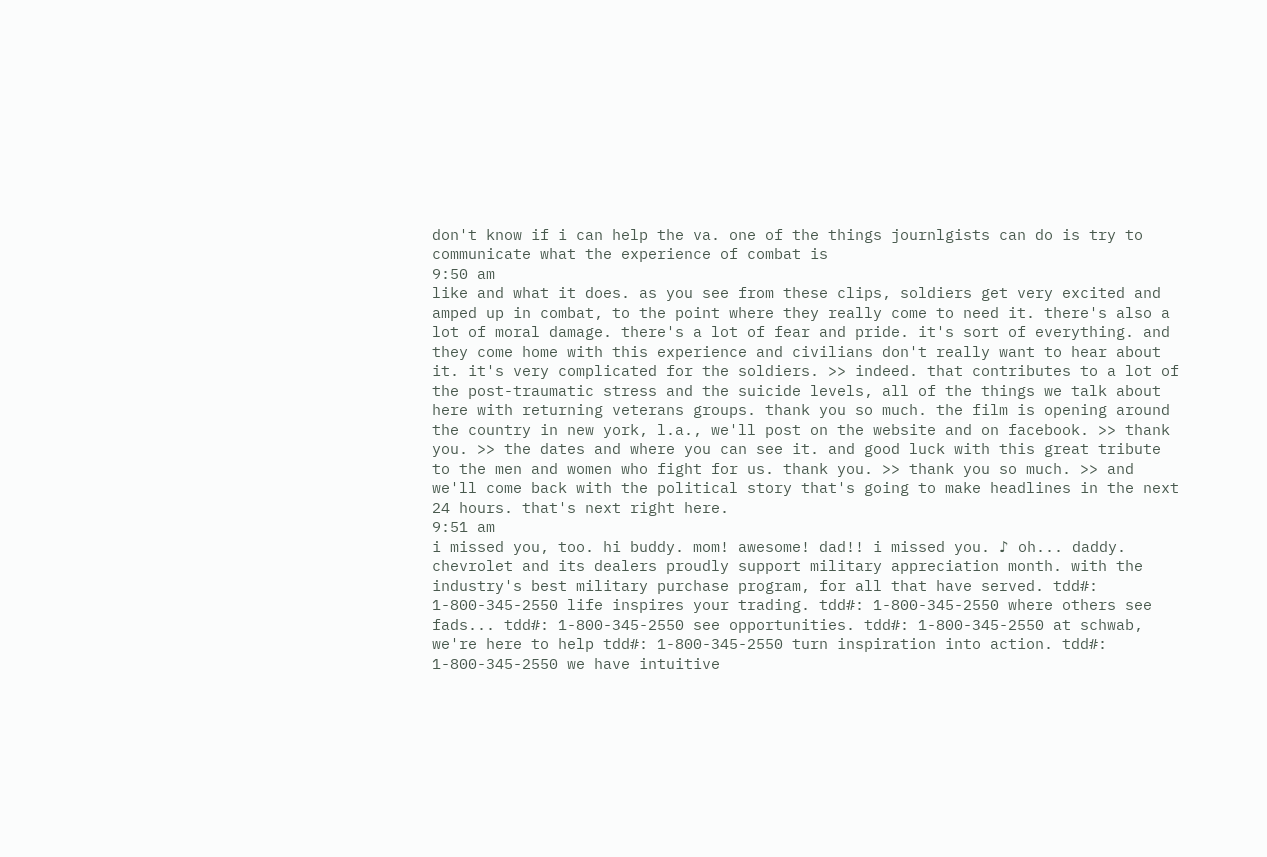don't know if i can help the va. one of the things journlgists can do is try to communicate what the experience of combat is
9:50 am
like and what it does. as you see from these clips, soldiers get very excited and amped up in combat, to the point where they really come to need it. there's also a lot of moral damage. there's a lot of fear and pride. it's sort of everything. and they come home with this experience and civilians don't really want to hear about it. it's very complicated for the soldiers. >> indeed. that contributes to a lot of the post-traumatic stress and the suicide levels, all of the things we talk about here with returning veterans groups. thank you so much. the film is opening around the country in new york, l.a., we'll post on the website and on facebook. >> thank you. >> the dates and where you can see it. and good luck with this great tribute to the men and women who fight for us. thank you. >> thank you so much. >> and we'll come back with the political story that's going to make headlines in the next 24 hours. that's next right here.
9:51 am
i missed you, too. hi buddy. mom! awesome! dad!! i missed you. ♪ oh... daddy. chevrolet and its dealers proudly support military appreciation month. with the industry's best military purchase program, for all that have served. tdd#: 1-800-345-2550 life inspires your trading. tdd#: 1-800-345-2550 where others see fads... tdd#: 1-800-345-2550 see opportunities. tdd#: 1-800-345-2550 at schwab, we're here to help tdd#: 1-800-345-2550 turn inspiration into action. tdd#: 1-800-345-2550 we have intuitive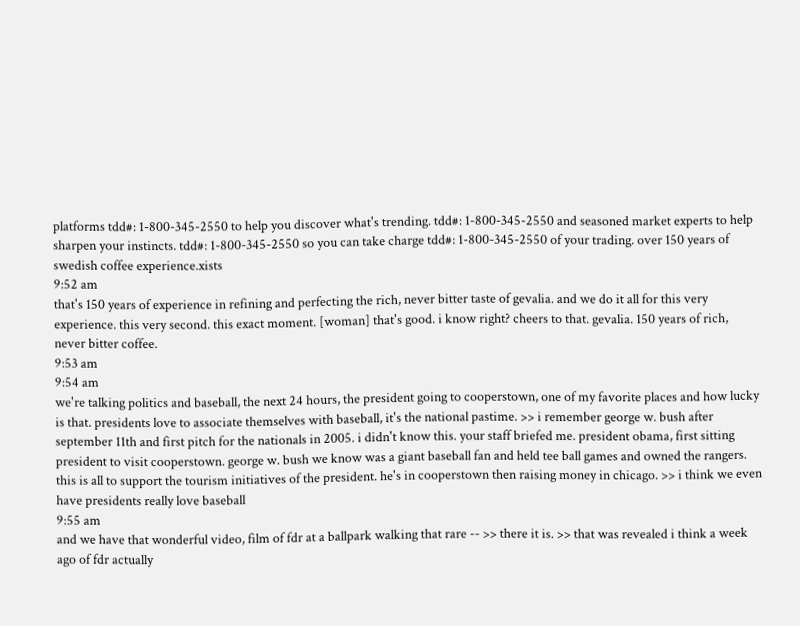platforms tdd#: 1-800-345-2550 to help you discover what's trending. tdd#: 1-800-345-2550 and seasoned market experts to help sharpen your instincts. tdd#: 1-800-345-2550 so you can take charge tdd#: 1-800-345-2550 of your trading. over 150 years of swedish coffee experience.xists
9:52 am
that's 150 years of experience in refining and perfecting the rich, never bitter taste of gevalia. and we do it all for this very experience. this very second. this exact moment. [woman] that's good. i know right? cheers to that. gevalia. 150 years of rich, never bitter coffee.
9:53 am
9:54 am
we're talking politics and baseball, the next 24 hours, the president going to cooperstown, one of my favorite places and how lucky is that. presidents love to associate themselves with baseball, it's the national pastime. >> i remember george w. bush after september 11th and first pitch for the nationals in 2005. i didn't know this. your staff briefed me. president obama, first sitting president to visit cooperstown. george w. bush we know was a giant baseball fan and held tee ball games and owned the rangers. this is all to support the tourism initiatives of the president. he's in cooperstown then raising money in chicago. >> i think we even have presidents really love baseball
9:55 am
and we have that wonderful video, film of fdr at a ballpark walking that rare -- >> there it is. >> that was revealed i think a week ago of fdr actually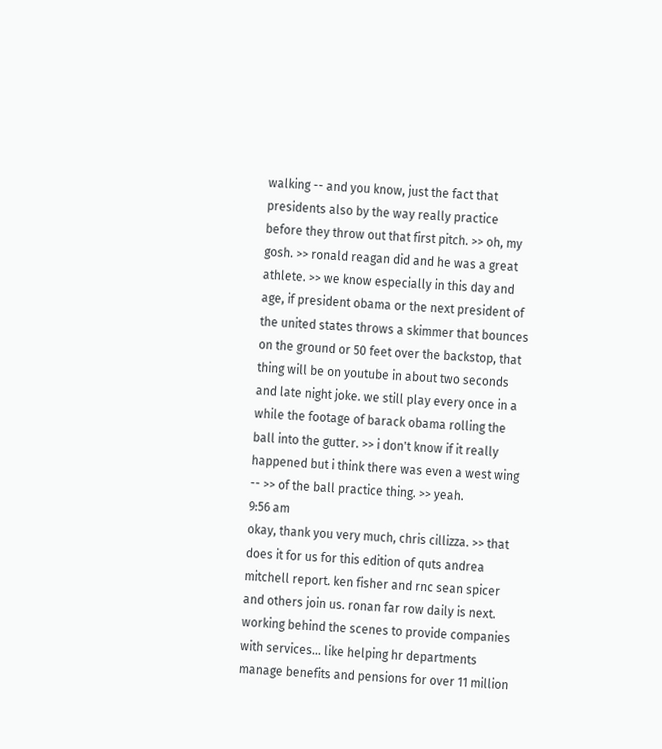walking -- and you know, just the fact that presidents also by the way really practice before they throw out that first pitch. >> oh, my gosh. >> ronald reagan did and he was a great athlete. >> we know especially in this day and age, if president obama or the next president of the united states throws a skimmer that bounces on the ground or 50 feet over the backstop, that thing will be on youtube in about two seconds and late night joke. we still play every once in a while the footage of barack obama rolling the ball into the gutter. >> i don't know if it really happened but i think there was even a west wing -- >> of the ball practice thing. >> yeah.
9:56 am
okay, thank you very much, chris cillizza. >> that does it for us for this edition of quts andrea mitchell report. ken fisher and rnc sean spicer and others join us. ronan far row daily is next. working behind the scenes to provide companies with services... like helping hr departments manage benefits and pensions for over 11 million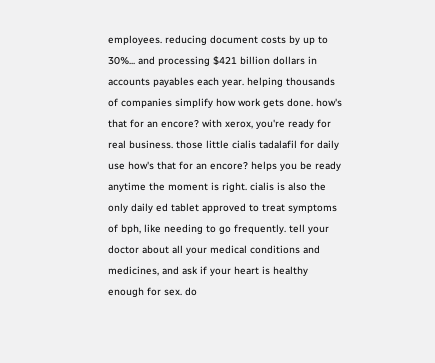employees. reducing document costs by up to 30%... and processing $421 billion dollars in accounts payables each year. helping thousands of companies simplify how work gets done. how's that for an encore? with xerox, you're ready for real business. those little cialis tadalafil for daily use how's that for an encore? helps you be ready anytime the moment is right. cialis is also the only daily ed tablet approved to treat symptoms of bph, like needing to go frequently. tell your doctor about all your medical conditions and medicines, and ask if your heart is healthy enough for sex. do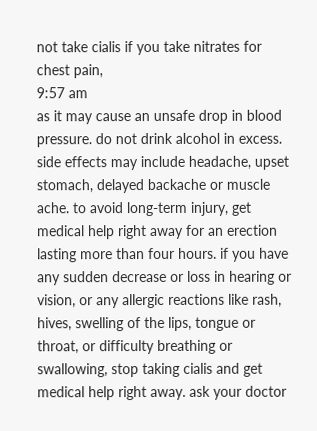not take cialis if you take nitrates for chest pain,
9:57 am
as it may cause an unsafe drop in blood pressure. do not drink alcohol in excess. side effects may include headache, upset stomach, delayed backache or muscle ache. to avoid long-term injury, get medical help right away for an erection lasting more than four hours. if you have any sudden decrease or loss in hearing or vision, or any allergic reactions like rash, hives, swelling of the lips, tongue or throat, or difficulty breathing or swallowing, stop taking cialis and get medical help right away. ask your doctor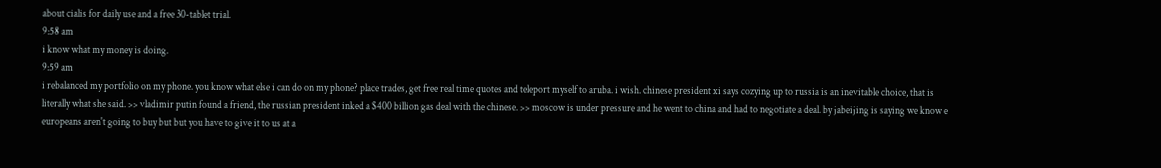about cialis for daily use and a free 30-tablet trial.
9:58 am
i know what my money is doing.
9:59 am
i rebalanced my portfolio on my phone. you know what else i can do on my phone? place trades, get free real time quotes and teleport myself to aruba. i wish. chinese president xi says cozying up to russia is an inevitable choice, that is literally what she said. >> vladimir putin found a friend, the russian president inked a $400 billion gas deal with the chinese. >> moscow is under pressure and he went to china and had to negotiate a deal. by jabeijing is saying we know e europeans aren't going to buy but but you have to give it to us at a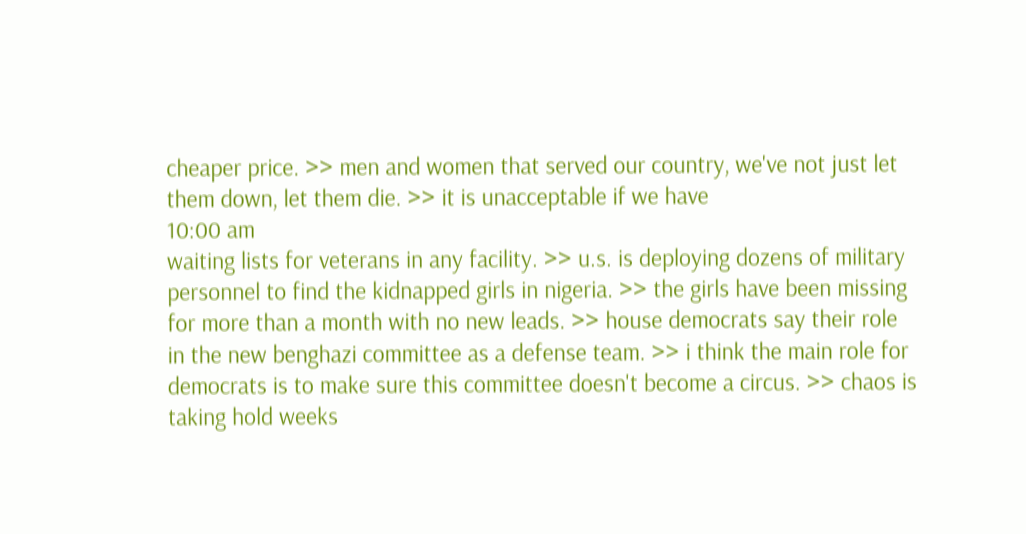cheaper price. >> men and women that served our country, we've not just let them down, let them die. >> it is unacceptable if we have
10:00 am
waiting lists for veterans in any facility. >> u.s. is deploying dozens of military personnel to find the kidnapped girls in nigeria. >> the girls have been missing for more than a month with no new leads. >> house democrats say their role in the new benghazi committee as a defense team. >> i think the main role for democrats is to make sure this committee doesn't become a circus. >> chaos is taking hold weeks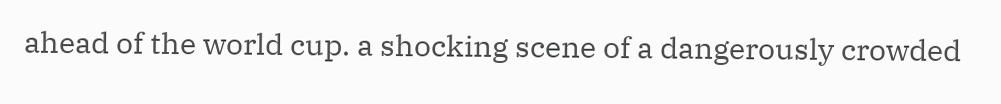ahead of the world cup. a shocking scene of a dangerously crowded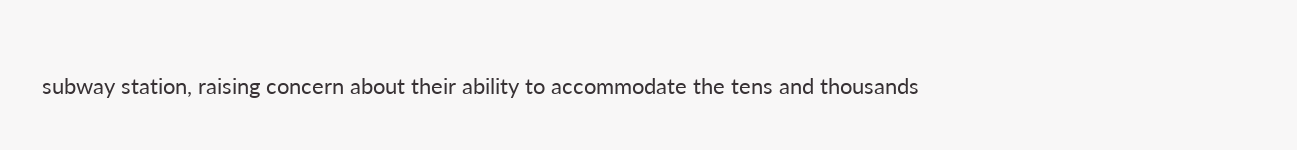subway station, raising concern about their ability to accommodate the tens and thousands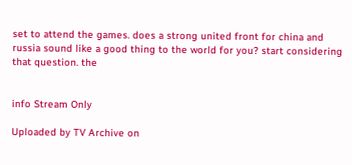set to attend the games. does a strong united front for china and russia sound like a good thing to the world for you? start considering that question. the


info Stream Only

Uploaded by TV Archive on